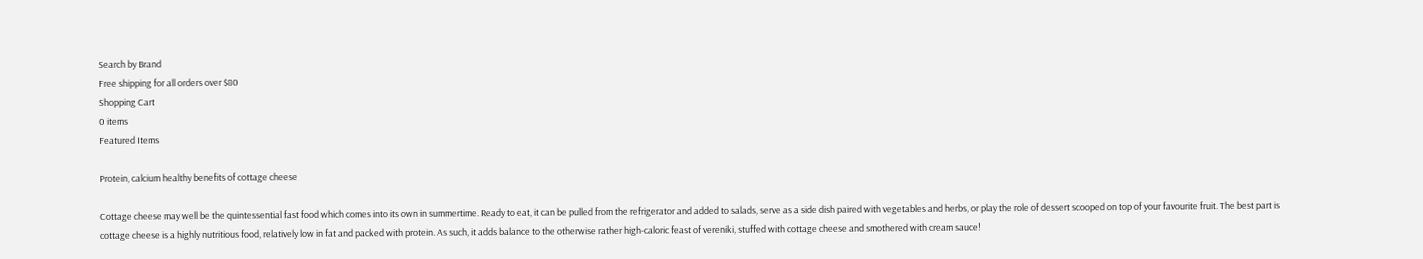Search by Brand
Free shipping for all orders over $80
Shopping Cart
0 items
Featured Items

Protein, calcium healthy benefits of cottage cheese

Cottage cheese may well be the quintessential fast food which comes into its own in summertime. Ready to eat, it can be pulled from the refrigerator and added to salads, serve as a side dish paired with vegetables and herbs, or play the role of dessert scooped on top of your favourite fruit. The best part is cottage cheese is a highly nutritious food, relatively low in fat and packed with protein. As such, it adds balance to the otherwise rather high-caloric feast of vereniki, stuffed with cottage cheese and smothered with cream sauce!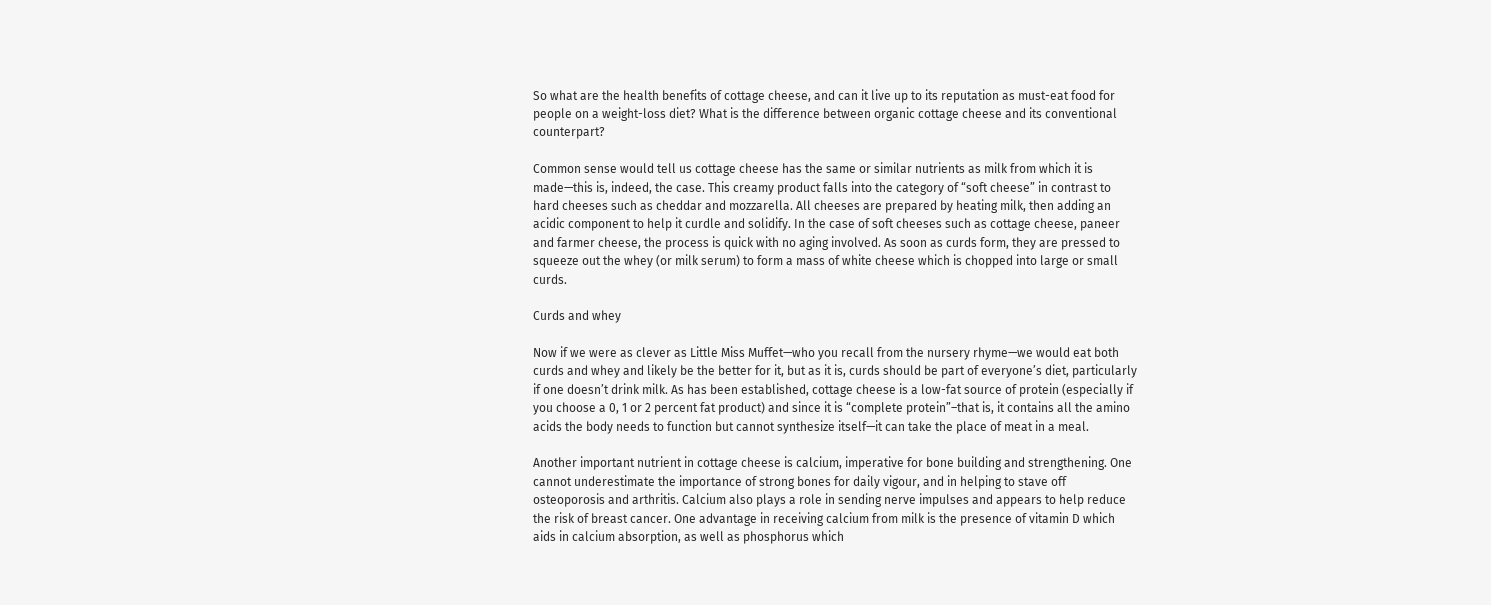So what are the health benefits of cottage cheese, and can it live up to its reputation as must-eat food for people on a weight-loss diet? What is the difference between organic cottage cheese and its conventional counterpart?

Common sense would tell us cottage cheese has the same or similar nutrients as milk from which it is made—this is, indeed, the case. This creamy product falls into the category of “soft cheese” in contrast to hard cheeses such as cheddar and mozzarella. All cheeses are prepared by heating milk, then adding an acidic component to help it curdle and solidify. In the case of soft cheeses such as cottage cheese, paneer and farmer cheese, the process is quick with no aging involved. As soon as curds form, they are pressed to squeeze out the whey (or milk serum) to form a mass of white cheese which is chopped into large or small curds.

Curds and whey

Now if we were as clever as Little Miss Muffet—who you recall from the nursery rhyme—we would eat both curds and whey and likely be the better for it, but as it is, curds should be part of everyone’s diet, particularly if one doesn’t drink milk. As has been established, cottage cheese is a low-fat source of protein (especially if you choose a 0, 1 or 2 percent fat product) and since it is “complete protein”–that is, it contains all the amino acids the body needs to function but cannot synthesize itself—it can take the place of meat in a meal.

Another important nutrient in cottage cheese is calcium, imperative for bone building and strengthening. One cannot underestimate the importance of strong bones for daily vigour, and in helping to stave off osteoporosis and arthritis. Calcium also plays a role in sending nerve impulses and appears to help reduce the risk of breast cancer. One advantage in receiving calcium from milk is the presence of vitamin D which aids in calcium absorption, as well as phosphorus which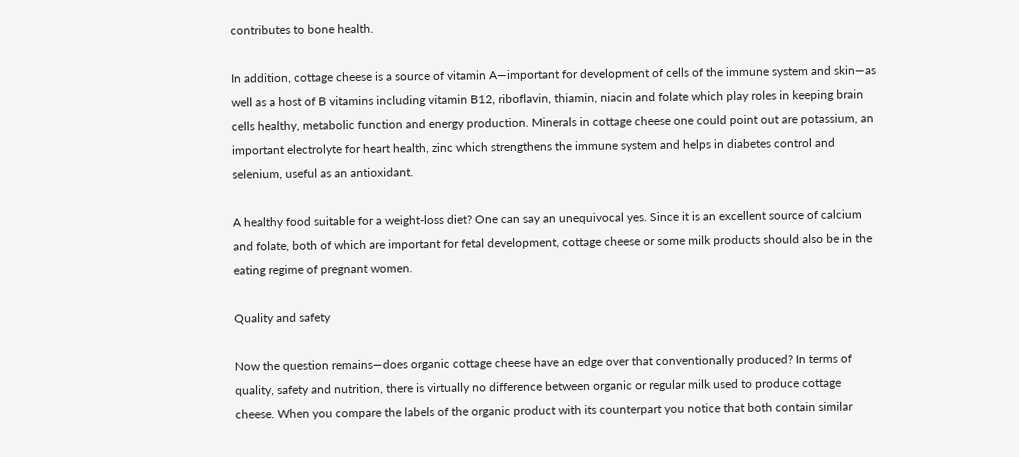contributes to bone health.

In addition, cottage cheese is a source of vitamin A—important for development of cells of the immune system and skin—as well as a host of B vitamins including vitamin B12, riboflavin, thiamin, niacin and folate which play roles in keeping brain cells healthy, metabolic function and energy production. Minerals in cottage cheese one could point out are potassium, an important electrolyte for heart health, zinc which strengthens the immune system and helps in diabetes control and selenium, useful as an antioxidant.

A healthy food suitable for a weight-loss diet? One can say an unequivocal yes. Since it is an excellent source of calcium and folate, both of which are important for fetal development, cottage cheese or some milk products should also be in the eating regime of pregnant women.

Quality and safety

Now the question remains—does organic cottage cheese have an edge over that conventionally produced? In terms of quality, safety and nutrition, there is virtually no difference between organic or regular milk used to produce cottage cheese. When you compare the labels of the organic product with its counterpart you notice that both contain similar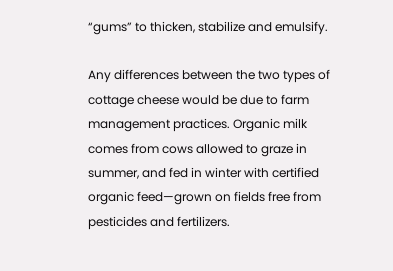“gums” to thicken, stabilize and emulsify.

Any differences between the two types of cottage cheese would be due to farm management practices. Organic milk comes from cows allowed to graze in summer, and fed in winter with certified organic feed—grown on fields free from pesticides and fertilizers.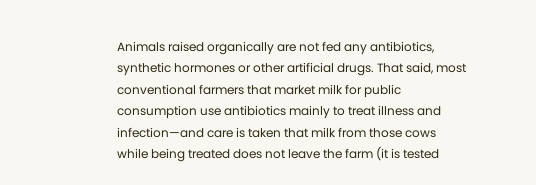Animals raised organically are not fed any antibiotics, synthetic hormones or other artificial drugs. That said, most conventional farmers that market milk for public consumption use antibiotics mainly to treat illness and infection—and care is taken that milk from those cows while being treated does not leave the farm (it is tested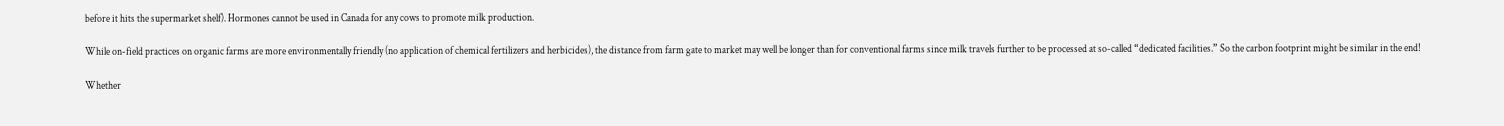before it hits the supermarket shelf). Hormones cannot be used in Canada for any cows to promote milk production.

While on-field practices on organic farms are more environmentally friendly (no application of chemical fertilizers and herbicides), the distance from farm gate to market may well be longer than for conventional farms since milk travels further to be processed at so-called “dedicated facilities.” So the carbon footprint might be similar in the end!

Whether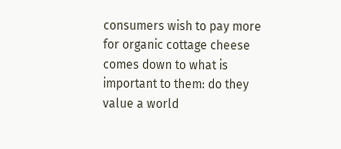consumers wish to pay more for organic cottage cheese comes down to what is important to them: do they value a world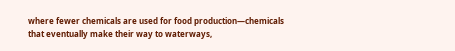where fewer chemicals are used for food production—chemicals that eventually make their way to waterways,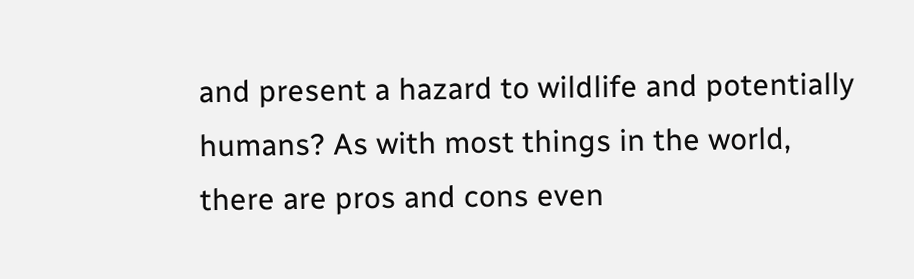and present a hazard to wildlife and potentially humans? As with most things in the world, there are pros and cons even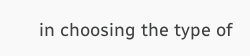in choosing the type of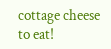cottage cheese to eat!